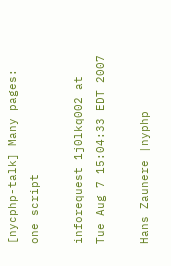[nycphp-talk] Many pages: one script

inforequest 1j0lkq002 at
Tue Aug 7 15:04:33 EDT 2007

Hans Zaunere |nyphp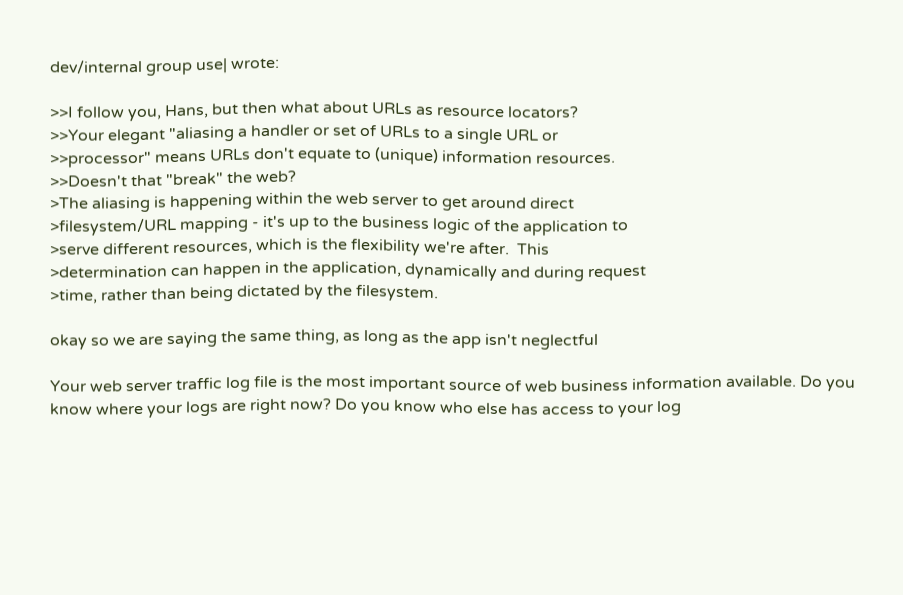dev/internal group use| wrote:

>>I follow you, Hans, but then what about URLs as resource locators?
>>Your elegant "aliasing a handler or set of URLs to a single URL or
>>processor" means URLs don't equate to (unique) information resources.
>>Doesn't that "break" the web?
>The aliasing is happening within the web server to get around direct
>filesystem/URL mapping - it's up to the business logic of the application to
>serve different resources, which is the flexibility we're after.  This
>determination can happen in the application, dynamically and during request
>time, rather than being dictated by the filesystem.

okay so we are saying the same thing, as long as the app isn't neglectful

Your web server traffic log file is the most important source of web business information available. Do you know where your logs are right now? Do you know who else has access to your log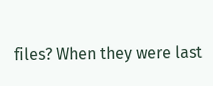files? When they were last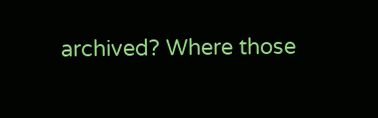archived? Where those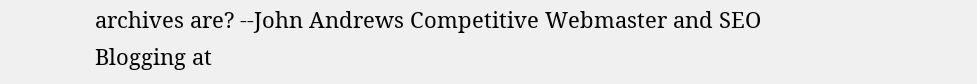archives are? --John Andrews Competitive Webmaster and SEO Blogging at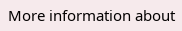More information about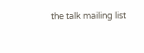the talk mailing list